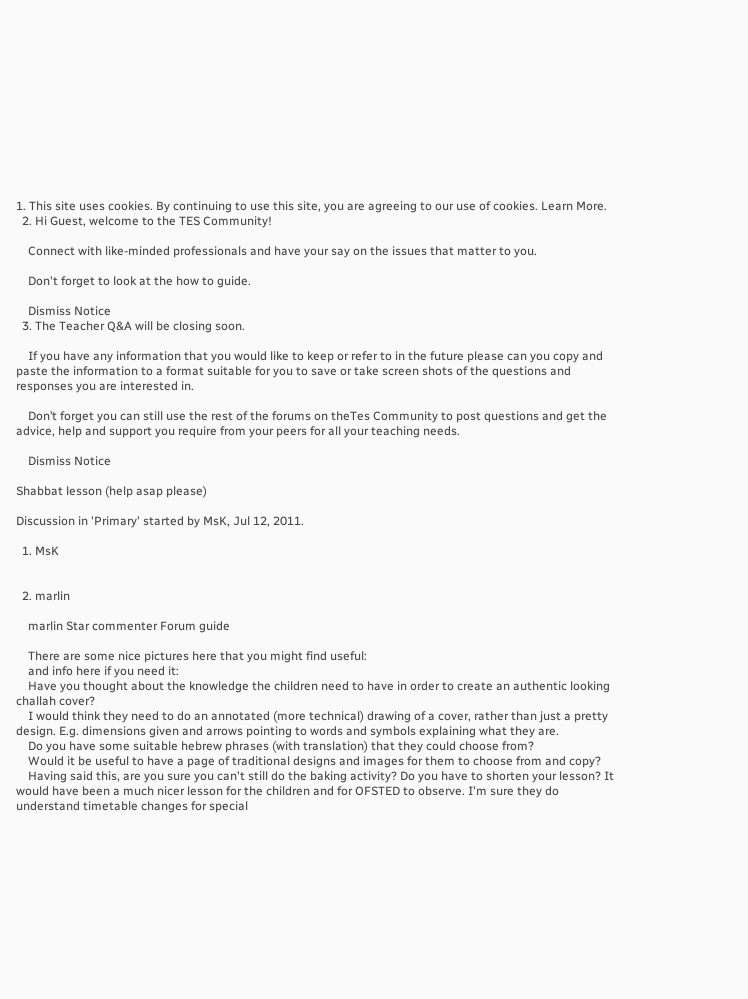1. This site uses cookies. By continuing to use this site, you are agreeing to our use of cookies. Learn More.
  2. Hi Guest, welcome to the TES Community!

    Connect with like-minded professionals and have your say on the issues that matter to you.

    Don't forget to look at the how to guide.

    Dismiss Notice
  3. The Teacher Q&A will be closing soon.

    If you have any information that you would like to keep or refer to in the future please can you copy and paste the information to a format suitable for you to save or take screen shots of the questions and responses you are interested in.

    Don’t forget you can still use the rest of the forums on theTes Community to post questions and get the advice, help and support you require from your peers for all your teaching needs.

    Dismiss Notice

Shabbat lesson (help asap please)

Discussion in 'Primary' started by MsK, Jul 12, 2011.

  1. MsK


  2. marlin

    marlin Star commenter Forum guide

    There are some nice pictures here that you might find useful:
    and info here if you need it:
    Have you thought about the knowledge the children need to have in order to create an authentic looking challah cover?
    I would think they need to do an annotated (more technical) drawing of a cover, rather than just a pretty design. E.g. dimensions given and arrows pointing to words and symbols explaining what they are.
    Do you have some suitable hebrew phrases (with translation) that they could choose from?
    Would it be useful to have a page of traditional designs and images for them to choose from and copy?
    Having said this, are you sure you can't still do the baking activity? Do you have to shorten your lesson? It would have been a much nicer lesson for the children and for OFSTED to observe. I'm sure they do understand timetable changes for special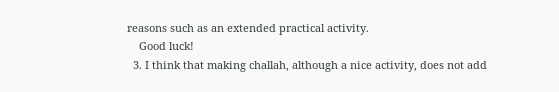reasons such as an extended practical activity.
    Good luck!
  3. I think that making challah, although a nice activity, does not add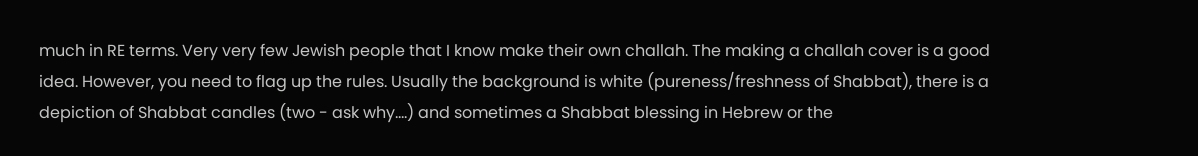much in RE terms. Very very few Jewish people that I know make their own challah. The making a challah cover is a good idea. However, you need to flag up the rules. Usually the background is white (pureness/freshness of Shabbat), there is a depiction of Shabbat candles (two - ask why....) and sometimes a Shabbat blessing in Hebrew or the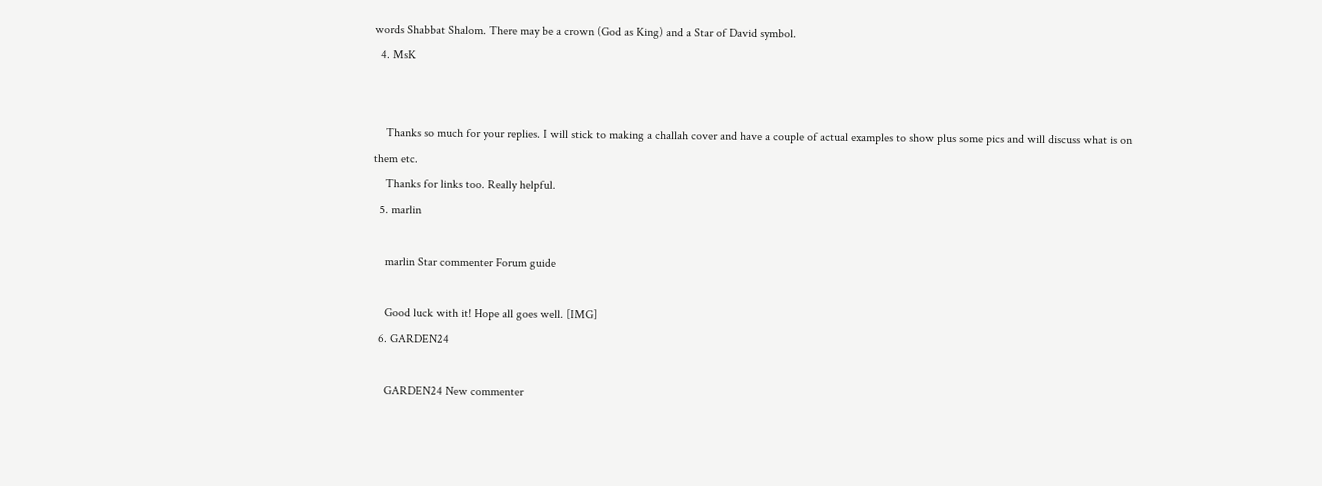words Shabbat Shalom. There may be a crown (God as King) and a Star of David symbol.
  4. MsK


    Thanks so much for your replies. I will stick to making a challah cover and have a couple of actual examples to show plus some pics and will discuss what is on them etc.
    Thanks for links too. Really helpful.
  5. marlin

    marlin Star commenter Forum guide

    Good luck with it! Hope all goes well. [IMG]
  6. GARDEN24

    GARDEN24 New commenter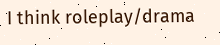I think roleplay/drama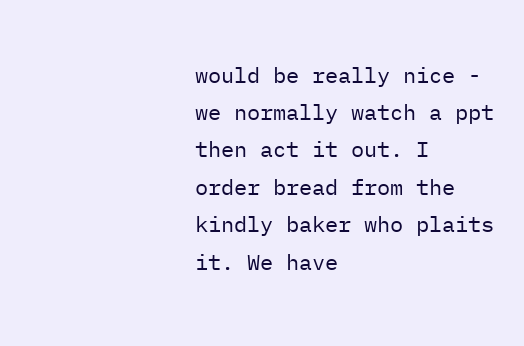would be really nice - we normally watch a ppt then act it out. I order bread from the kindly baker who plaits it. We have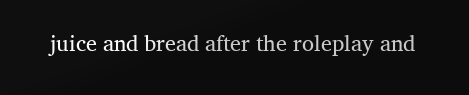juice and bread after the roleplay and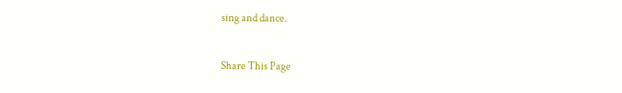sing and dance.


Share This Page